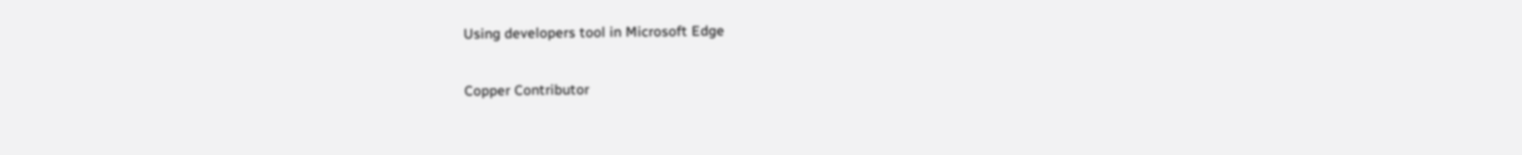Using developers tool in Microsoft Edge

Copper Contributor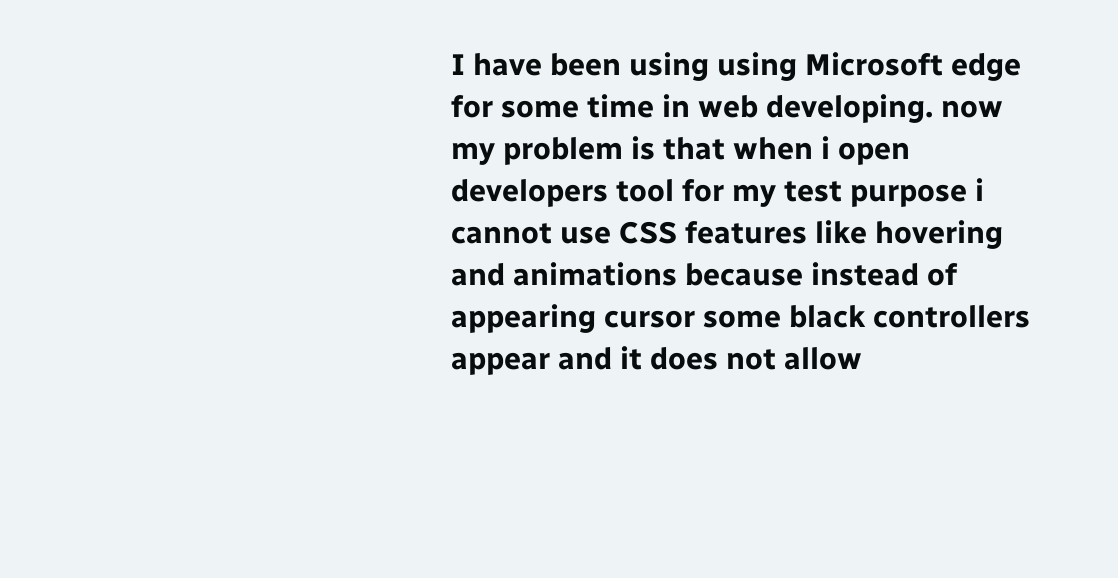I have been using using Microsoft edge for some time in web developing. now my problem is that when i open developers tool for my test purpose i cannot use CSS features like hovering and animations because instead of appearing cursor some black controllers appear and it does not allow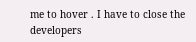me to hover . I have to close the developers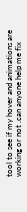tool to see if my hover and animations are working or not .can anyone help me fix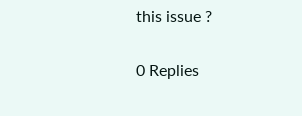this issue ?

0 Replies